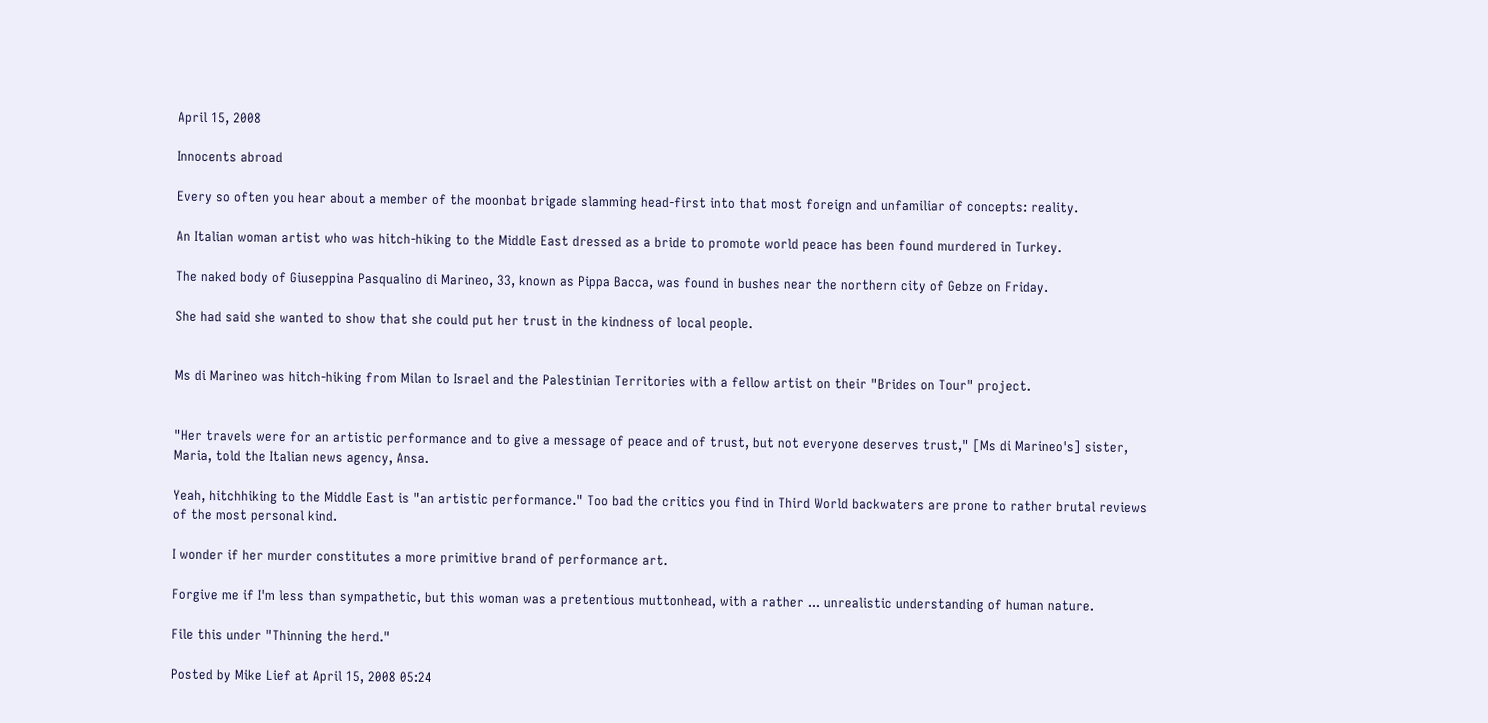April 15, 2008

Innocents abroad

Every so often you hear about a member of the moonbat brigade slamming head-first into that most foreign and unfamiliar of concepts: reality.

An Italian woman artist who was hitch-hiking to the Middle East dressed as a bride to promote world peace has been found murdered in Turkey.

The naked body of Giuseppina Pasqualino di Marineo, 33, known as Pippa Bacca, was found in bushes near the northern city of Gebze on Friday.

She had said she wanted to show that she could put her trust in the kindness of local people.


Ms di Marineo was hitch-hiking from Milan to Israel and the Palestinian Territories with a fellow artist on their "Brides on Tour" project.


"Her travels were for an artistic performance and to give a message of peace and of trust, but not everyone deserves trust," [Ms di Marineo's] sister, Maria, told the Italian news agency, Ansa.

Yeah, hitchhiking to the Middle East is "an artistic performance." Too bad the critics you find in Third World backwaters are prone to rather brutal reviews of the most personal kind.

I wonder if her murder constitutes a more primitive brand of performance art.

Forgive me if I'm less than sympathetic, but this woman was a pretentious muttonhead, with a rather ... unrealistic understanding of human nature.

File this under "Thinning the herd."

Posted by Mike Lief at April 15, 2008 05:24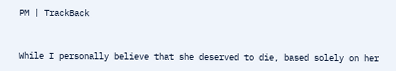PM | TrackBack


While I personally believe that she deserved to die, based solely on her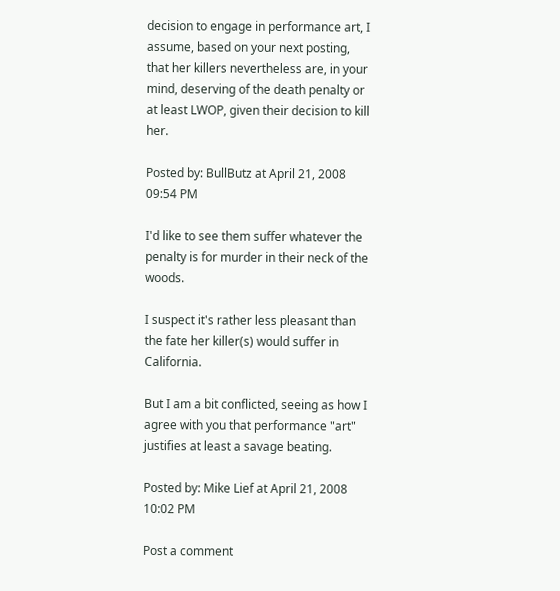decision to engage in performance art, I assume, based on your next posting, that her killers nevertheless are, in your mind, deserving of the death penalty or at least LWOP, given their decision to kill her.

Posted by: BullButz at April 21, 2008 09:54 PM

I'd like to see them suffer whatever the penalty is for murder in their neck of the woods.

I suspect it's rather less pleasant than the fate her killer(s) would suffer in California.

But I am a bit conflicted, seeing as how I agree with you that performance "art" justifies at least a savage beating.

Posted by: Mike Lief at April 21, 2008 10:02 PM

Post a comment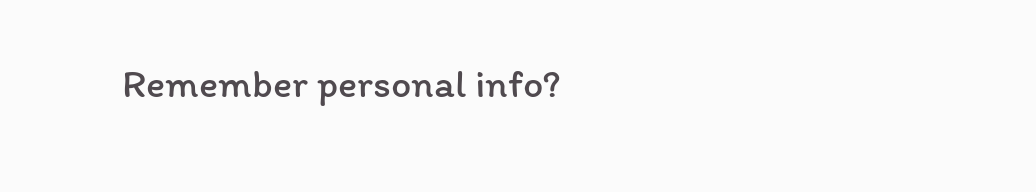Remember personal info?